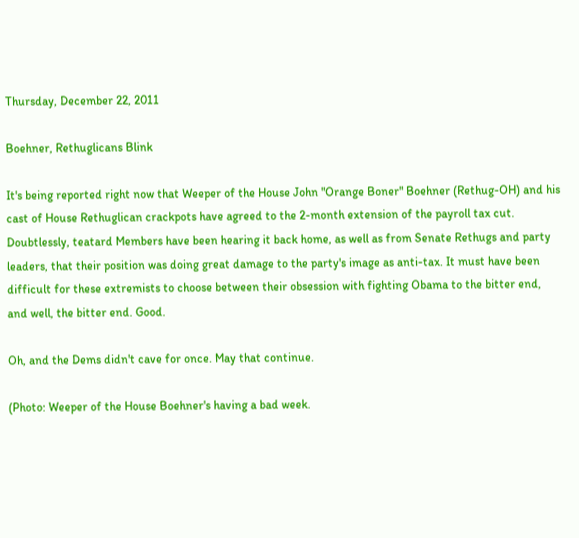Thursday, December 22, 2011

Boehner, Rethuglicans Blink

It's being reported right now that Weeper of the House John "Orange Boner" Boehner (Rethug-OH) and his cast of House Rethuglican crackpots have agreed to the 2-month extension of the payroll tax cut. Doubtlessly, teatard Members have been hearing it back home, as well as from Senate Rethugs and party leaders, that their position was doing great damage to the party's image as anti-tax. It must have been difficult for these extremists to choose between their obsession with fighting Obama to the bitter end, and well, the bitter end. Good.

Oh, and the Dems didn't cave for once. May that continue.

(Photo: Weeper of the House Boehner's having a bad week.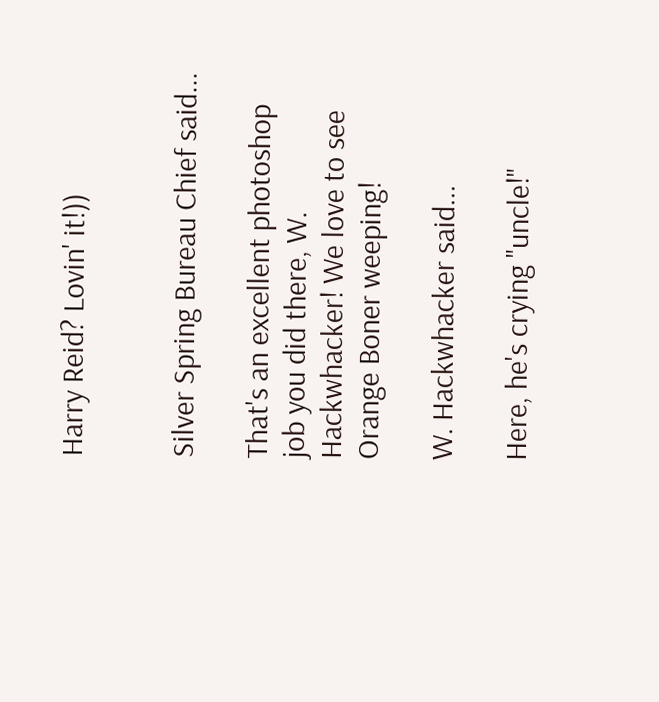Harry Reid? Lovin' it!))


Silver Spring Bureau Chief said...

That's an excellent photoshop job you did there, W. Hackwhacker! We love to see Orange Boner weeping!

W. Hackwhacker said...

Here, he's crying "uncle!"